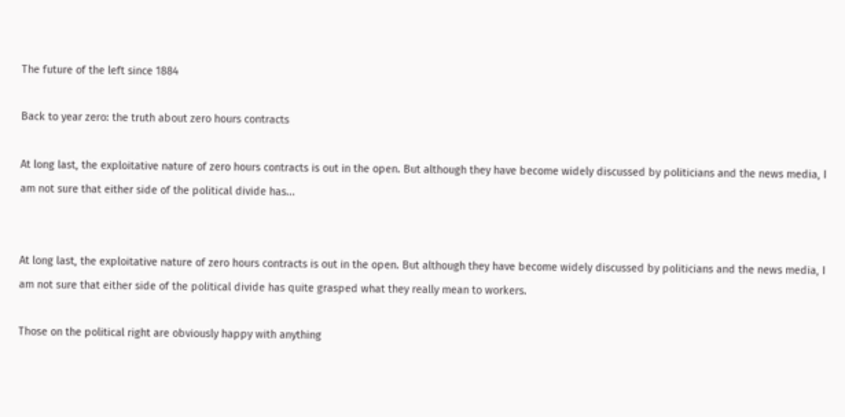The future of the left since 1884

Back to year zero: the truth about zero hours contracts

At long last, the exploitative nature of zero hours contracts is out in the open. But although they have become widely discussed by politicians and the news media, I am not sure that either side of the political divide has...


At long last, the exploitative nature of zero hours contracts is out in the open. But although they have become widely discussed by politicians and the news media, I am not sure that either side of the political divide has quite grasped what they really mean to workers.

Those on the political right are obviously happy with anything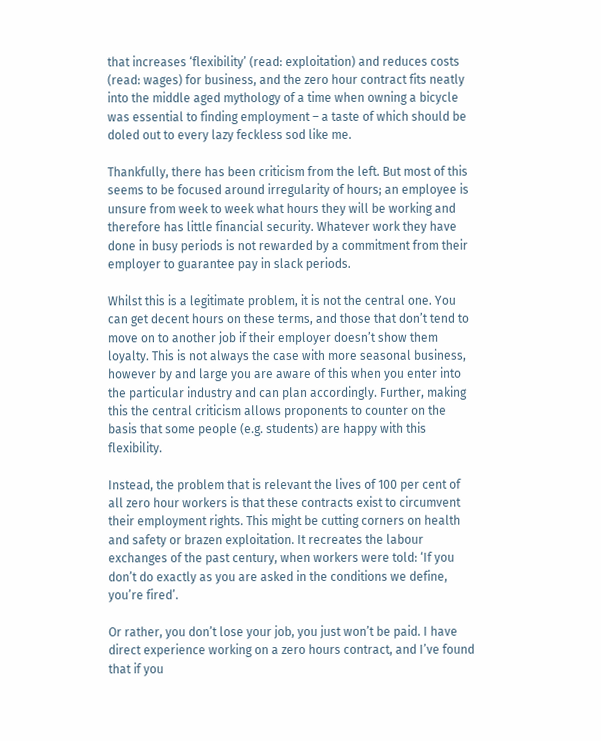that increases ‘flexibility’ (read: exploitation) and reduces costs (read: wages) for business, and the zero hour contract fits neatly into the middle aged mythology of a time when owning a bicycle was essential to finding employment – a taste of which should be doled out to every lazy feckless sod like me.

Thankfully, there has been criticism from the left. But most of this seems to be focused around irregularity of hours; an employee is unsure from week to week what hours they will be working and therefore has little financial security. Whatever work they have done in busy periods is not rewarded by a commitment from their employer to guarantee pay in slack periods.

Whilst this is a legitimate problem, it is not the central one. You can get decent hours on these terms, and those that don’t tend to move on to another job if their employer doesn’t show them loyalty. This is not always the case with more seasonal business, however by and large you are aware of this when you enter into the particular industry and can plan accordingly. Further, making this the central criticism allows proponents to counter on the basis that some people (e.g. students) are happy with this flexibility.

Instead, the problem that is relevant the lives of 100 per cent of all zero hour workers is that these contracts exist to circumvent their employment rights. This might be cutting corners on health and safety or brazen exploitation. It recreates the labour exchanges of the past century, when workers were told: ‘If you don’t do exactly as you are asked in the conditions we define, you’re fired’.

Or rather, you don’t lose your job, you just won’t be paid. I have direct experience working on a zero hours contract, and I’ve found that if you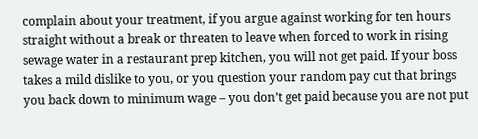complain about your treatment, if you argue against working for ten hours straight without a break or threaten to leave when forced to work in rising sewage water in a restaurant prep kitchen, you will not get paid. If your boss takes a mild dislike to you, or you question your random pay cut that brings you back down to minimum wage – you don’t get paid because you are not put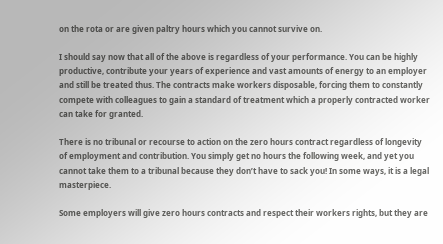on the rota or are given paltry hours which you cannot survive on.

I should say now that all of the above is regardless of your performance. You can be highly productive, contribute your years of experience and vast amounts of energy to an employer and still be treated thus. The contracts make workers disposable, forcing them to constantly compete with colleagues to gain a standard of treatment which a properly contracted worker can take for granted.

There is no tribunal or recourse to action on the zero hours contract regardless of longevity of employment and contribution. You simply get no hours the following week, and yet you cannot take them to a tribunal because they don’t have to sack you! In some ways, it is a legal masterpiece.

Some employers will give zero hours contracts and respect their workers rights, but they are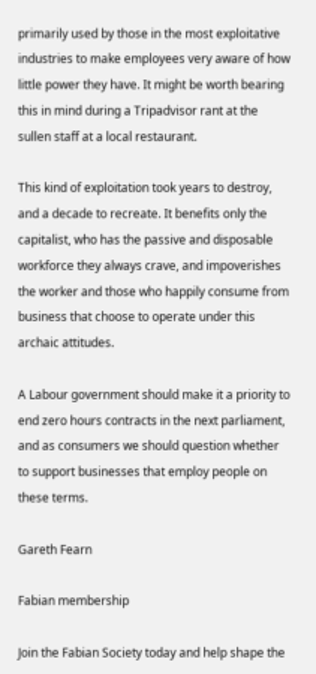primarily used by those in the most exploitative industries to make employees very aware of how little power they have. It might be worth bearing this in mind during a Tripadvisor rant at the sullen staff at a local restaurant.

This kind of exploitation took years to destroy, and a decade to recreate. It benefits only the capitalist, who has the passive and disposable workforce they always crave, and impoverishes the worker and those who happily consume from business that choose to operate under this archaic attitudes.

A Labour government should make it a priority to end zero hours contracts in the next parliament, and as consumers we should question whether to support businesses that employ people on these terms.

Gareth Fearn

Fabian membership

Join the Fabian Society today and help shape the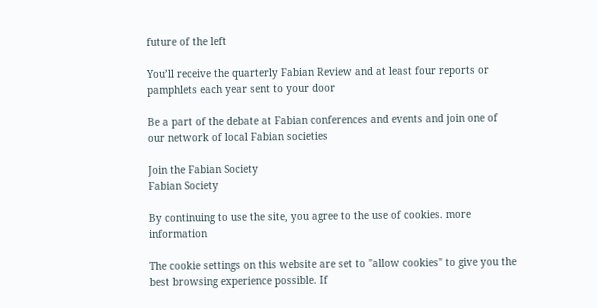future of the left

You’ll receive the quarterly Fabian Review and at least four reports or pamphlets each year sent to your door

Be a part of the debate at Fabian conferences and events and join one of our network of local Fabian societies

Join the Fabian Society
Fabian Society

By continuing to use the site, you agree to the use of cookies. more information

The cookie settings on this website are set to "allow cookies" to give you the best browsing experience possible. If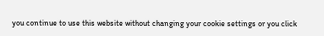you continue to use this website without changing your cookie settings or you click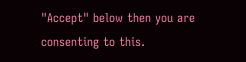"Accept" below then you are consenting to this.